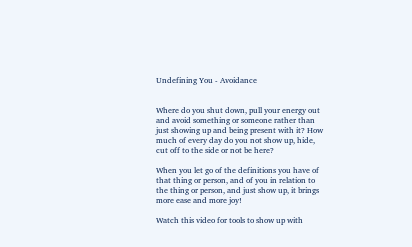Undefining You - Avoidance


Where do you shut down, pull your energy out and avoid something or someone rather than just showing up and being present with it? How much of every day do you not show up, hide, cut off to the side or not be here?

When you let go of the definitions you have of that thing or person, and of you in relation to the thing or person, and just show up, it brings more ease and more joy!

Watch this video for tools to show up with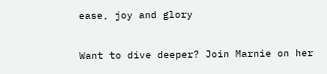ease, joy and glory

Want to dive deeper? Join Marnie on her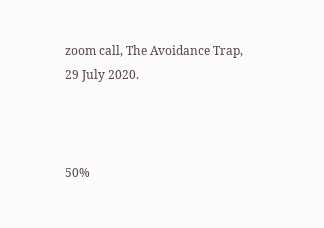zoom call, The Avoidance Trap, 29 July 2020.



50%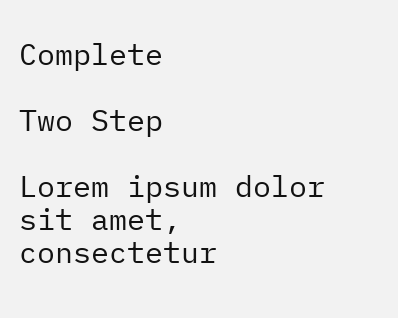Complete

Two Step

Lorem ipsum dolor sit amet, consectetur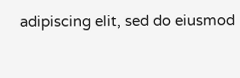adipiscing elit, sed do eiusmod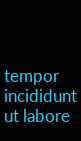tempor incididunt ut labore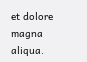et dolore magna aliqua.